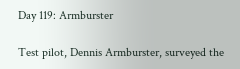Day 119: Armburster

Test pilot, Dennis Armburster, surveyed the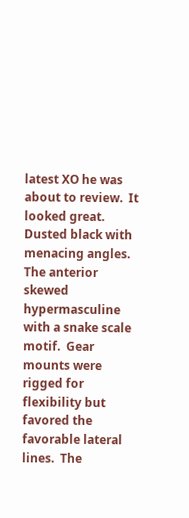latest XO he was about to review.  It looked great.  Dusted black with menacing angles.  The anterior skewed hypermasculine with a snake scale motif.  Gear mounts were rigged for flexibility but favored the favorable lateral lines.  The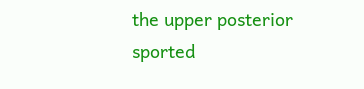the upper posterior sported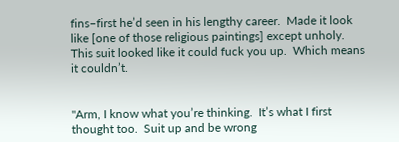fins–first he’d seen in his lengthy career.  Made it look like [one of those religious paintings] except unholy.  This suit looked like it could fuck you up.  Which means it couldn’t.


"Arm, I know what you’re thinking.  It’s what I first thought too.  Suit up and be wrong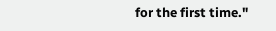for the first time."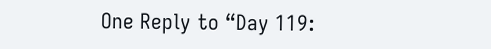One Reply to “Day 119: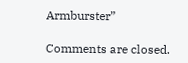Armburster”

Comments are closed.